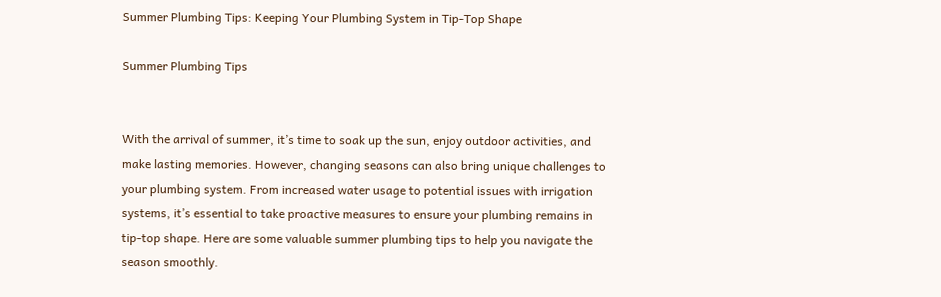Summer Plumbing Tips: Keeping Your Plumbing System in Tip-Top Shape

Summer Plumbing Tips


With the arrival of summer, it’s time to soak up the sun, enjoy outdoor activities, and make lasting memories. However, changing seasons can also bring unique challenges to your plumbing system. From increased water usage to potential issues with irrigation systems, it’s essential to take proactive measures to ensure your plumbing remains in tip-top shape. Here are some valuable summer plumbing tips to help you navigate the season smoothly.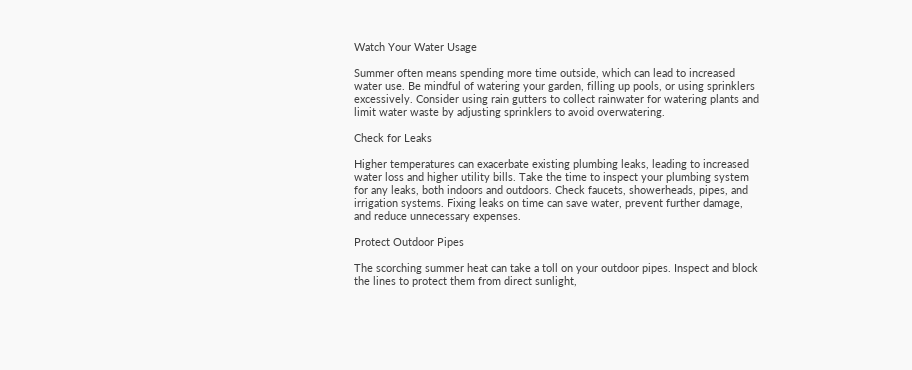Watch Your Water Usage

Summer often means spending more time outside, which can lead to increased water use. Be mindful of watering your garden, filling up pools, or using sprinklers excessively. Consider using rain gutters to collect rainwater for watering plants and limit water waste by adjusting sprinklers to avoid overwatering.

Check for Leaks

Higher temperatures can exacerbate existing plumbing leaks, leading to increased water loss and higher utility bills. Take the time to inspect your plumbing system for any leaks, both indoors and outdoors. Check faucets, showerheads, pipes, and irrigation systems. Fixing leaks on time can save water, prevent further damage, and reduce unnecessary expenses.

Protect Outdoor Pipes

The scorching summer heat can take a toll on your outdoor pipes. Inspect and block the lines to protect them from direct sunlight,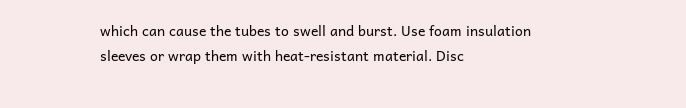which can cause the tubes to swell and burst. Use foam insulation sleeves or wrap them with heat-resistant material. Disc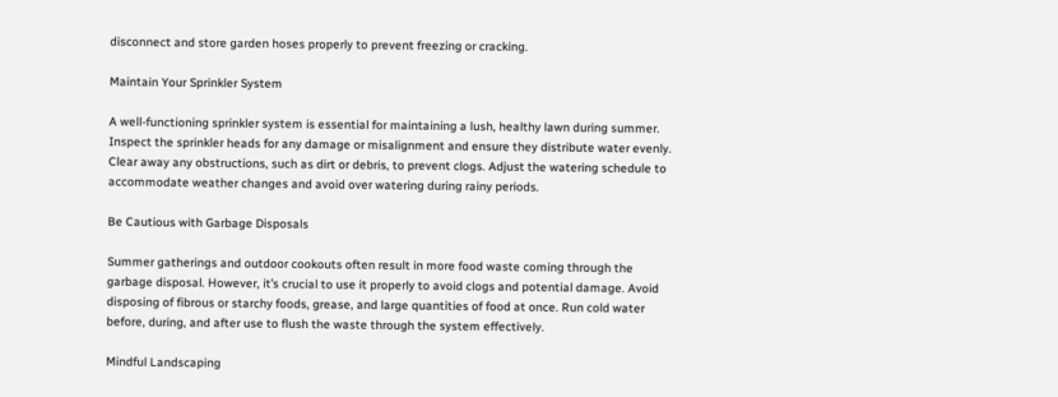disconnect and store garden hoses properly to prevent freezing or cracking.

Maintain Your Sprinkler System

A well-functioning sprinkler system is essential for maintaining a lush, healthy lawn during summer. Inspect the sprinkler heads for any damage or misalignment and ensure they distribute water evenly. Clear away any obstructions, such as dirt or debris, to prevent clogs. Adjust the watering schedule to accommodate weather changes and avoid over watering during rainy periods.

Be Cautious with Garbage Disposals

Summer gatherings and outdoor cookouts often result in more food waste coming through the garbage disposal. However, it’s crucial to use it properly to avoid clogs and potential damage. Avoid disposing of fibrous or starchy foods, grease, and large quantities of food at once. Run cold water before, during, and after use to flush the waste through the system effectively.

Mindful Landscaping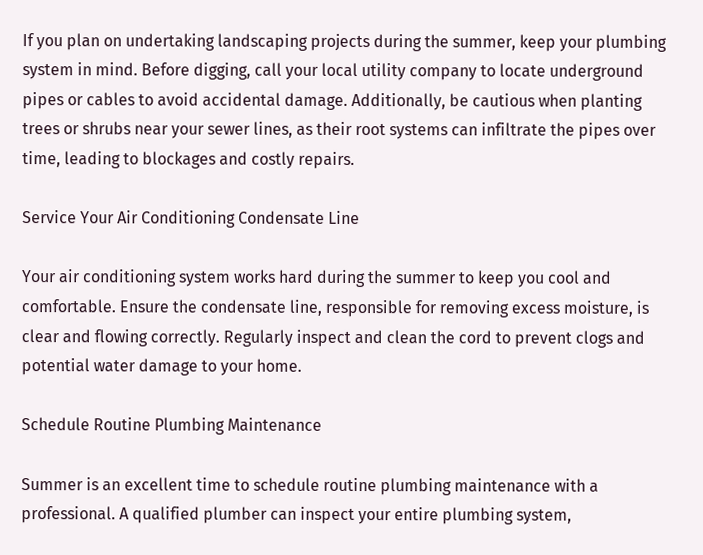If you plan on undertaking landscaping projects during the summer, keep your plumbing system in mind. Before digging, call your local utility company to locate underground pipes or cables to avoid accidental damage. Additionally, be cautious when planting trees or shrubs near your sewer lines, as their root systems can infiltrate the pipes over time, leading to blockages and costly repairs.

Service Your Air Conditioning Condensate Line

Your air conditioning system works hard during the summer to keep you cool and comfortable. Ensure the condensate line, responsible for removing excess moisture, is clear and flowing correctly. Regularly inspect and clean the cord to prevent clogs and potential water damage to your home.

Schedule Routine Plumbing Maintenance

Summer is an excellent time to schedule routine plumbing maintenance with a professional. A qualified plumber can inspect your entire plumbing system,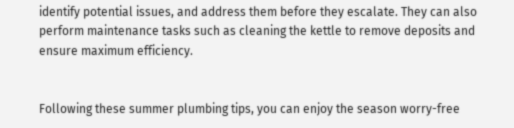identify potential issues, and address them before they escalate. They can also perform maintenance tasks such as cleaning the kettle to remove deposits and ensure maximum efficiency.


Following these summer plumbing tips, you can enjoy the season worry-free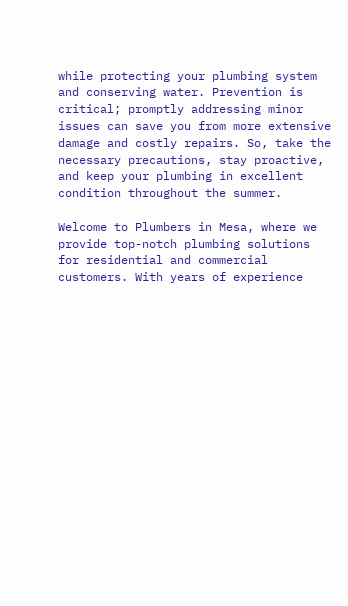while protecting your plumbing system and conserving water. Prevention is critical; promptly addressing minor issues can save you from more extensive damage and costly repairs. So, take the necessary precautions, stay proactive, and keep your plumbing in excellent condition throughout the summer.

Welcome to Plumbers in Mesa, where we provide top-notch plumbing solutions for residential and commercial customers. With years of experience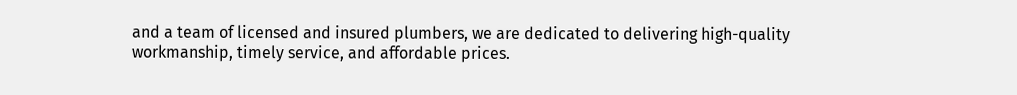and a team of licensed and insured plumbers, we are dedicated to delivering high-quality workmanship, timely service, and affordable prices.